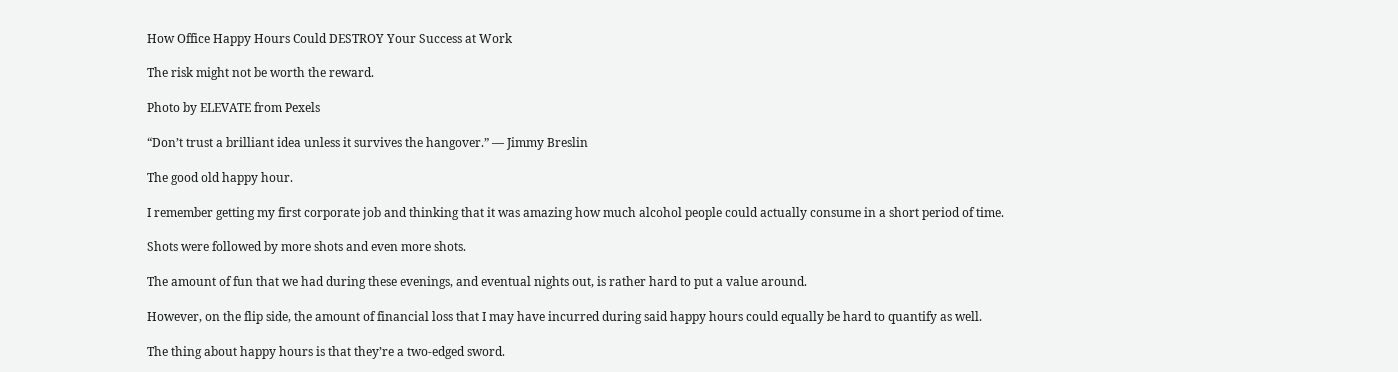How Office Happy Hours Could DESTROY Your Success at Work

The risk might not be worth the reward.

Photo by ELEVATE from Pexels

“Don’t trust a brilliant idea unless it survives the hangover.” — Jimmy Breslin

The good old happy hour.

I remember getting my first corporate job and thinking that it was amazing how much alcohol people could actually consume in a short period of time.

Shots were followed by more shots and even more shots.

The amount of fun that we had during these evenings, and eventual nights out, is rather hard to put a value around.

However, on the flip side, the amount of financial loss that I may have incurred during said happy hours could equally be hard to quantify as well.

The thing about happy hours is that they’re a two-edged sword.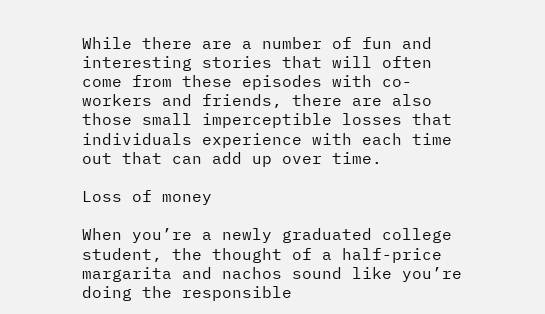While there are a number of fun and interesting stories that will often come from these episodes with co-workers and friends, there are also those small imperceptible losses that individuals experience with each time out that can add up over time.

Loss of money

When you’re a newly graduated college student, the thought of a half-price margarita and nachos sound like you’re doing the responsible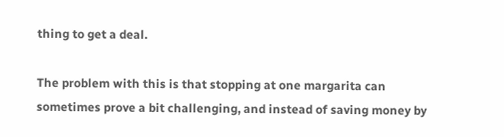thing to get a deal.

The problem with this is that stopping at one margarita can sometimes prove a bit challenging, and instead of saving money by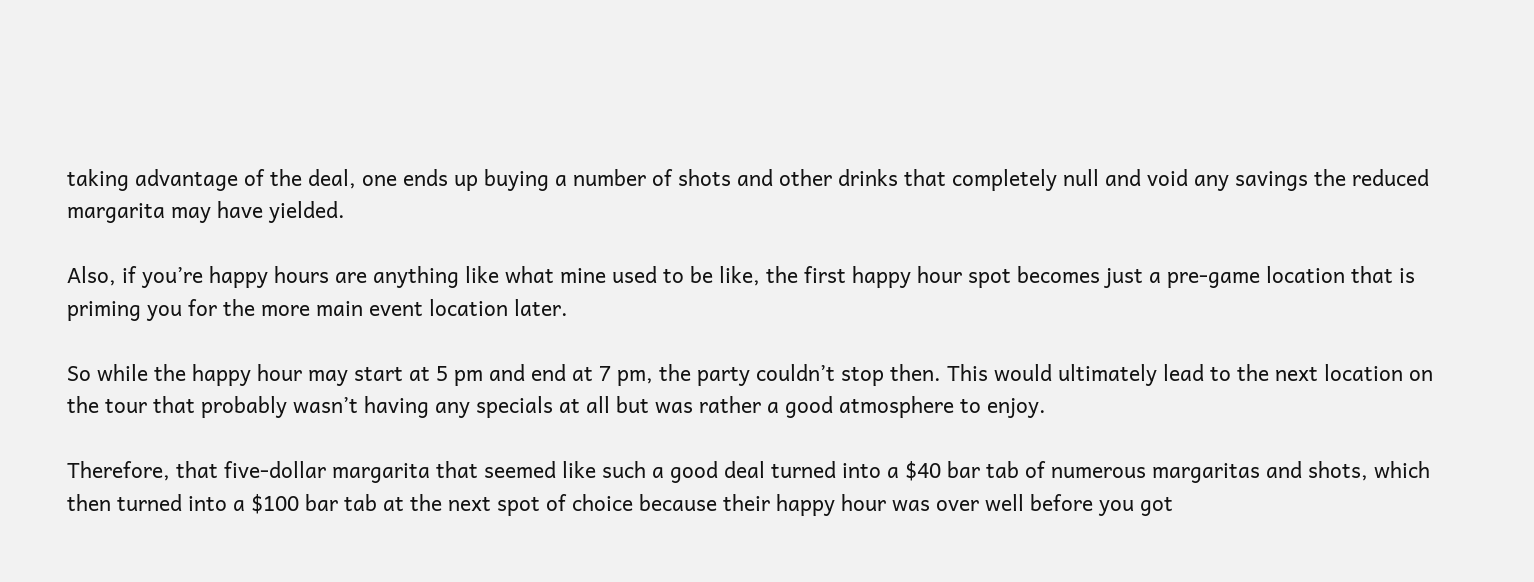taking advantage of the deal, one ends up buying a number of shots and other drinks that completely null and void any savings the reduced margarita may have yielded.

Also, if you’re happy hours are anything like what mine used to be like, the first happy hour spot becomes just a pre-game location that is priming you for the more main event location later.

So while the happy hour may start at 5 pm and end at 7 pm, the party couldn’t stop then. This would ultimately lead to the next location on the tour that probably wasn’t having any specials at all but was rather a good atmosphere to enjoy.

Therefore, that five-dollar margarita that seemed like such a good deal turned into a $40 bar tab of numerous margaritas and shots, which then turned into a $100 bar tab at the next spot of choice because their happy hour was over well before you got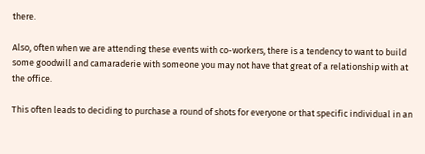there.

Also, often when we are attending these events with co-workers, there is a tendency to want to build some goodwill and camaraderie with someone you may not have that great of a relationship with at the office.

This often leads to deciding to purchase a round of shots for everyone or that specific individual in an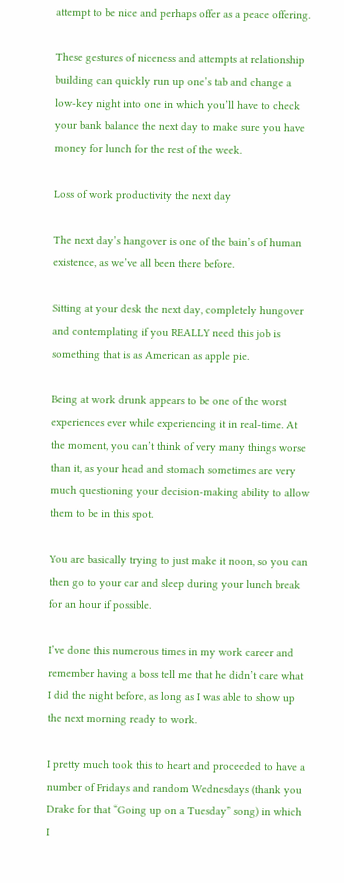attempt to be nice and perhaps offer as a peace offering.

These gestures of niceness and attempts at relationship building can quickly run up one’s tab and change a low-key night into one in which you’ll have to check your bank balance the next day to make sure you have money for lunch for the rest of the week.

Loss of work productivity the next day

The next day’s hangover is one of the bain’s of human existence, as we’ve all been there before.

Sitting at your desk the next day, completely hungover and contemplating if you REALLY need this job is something that is as American as apple pie.

Being at work drunk appears to be one of the worst experiences ever while experiencing it in real-time. At the moment, you can’t think of very many things worse than it, as your head and stomach sometimes are very much questioning your decision-making ability to allow them to be in this spot.

You are basically trying to just make it noon, so you can then go to your car and sleep during your lunch break for an hour if possible.

I’ve done this numerous times in my work career and remember having a boss tell me that he didn’t care what I did the night before, as long as I was able to show up the next morning ready to work.

I pretty much took this to heart and proceeded to have a number of Fridays and random Wednesdays (thank you Drake for that “Going up on a Tuesday” song) in which I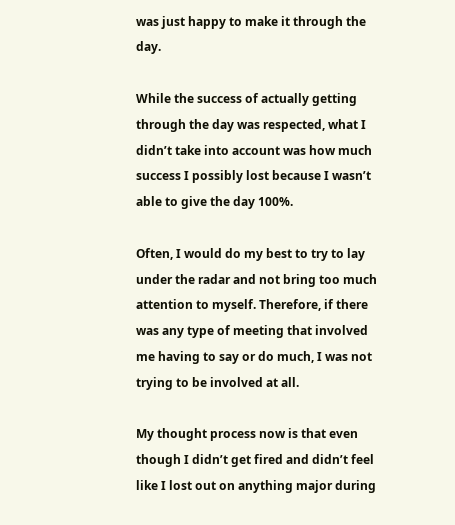was just happy to make it through the day.

While the success of actually getting through the day was respected, what I didn’t take into account was how much success I possibly lost because I wasn’t able to give the day 100%.

Often, I would do my best to try to lay under the radar and not bring too much attention to myself. Therefore, if there was any type of meeting that involved me having to say or do much, I was not trying to be involved at all.

My thought process now is that even though I didn’t get fired and didn’t feel like I lost out on anything major during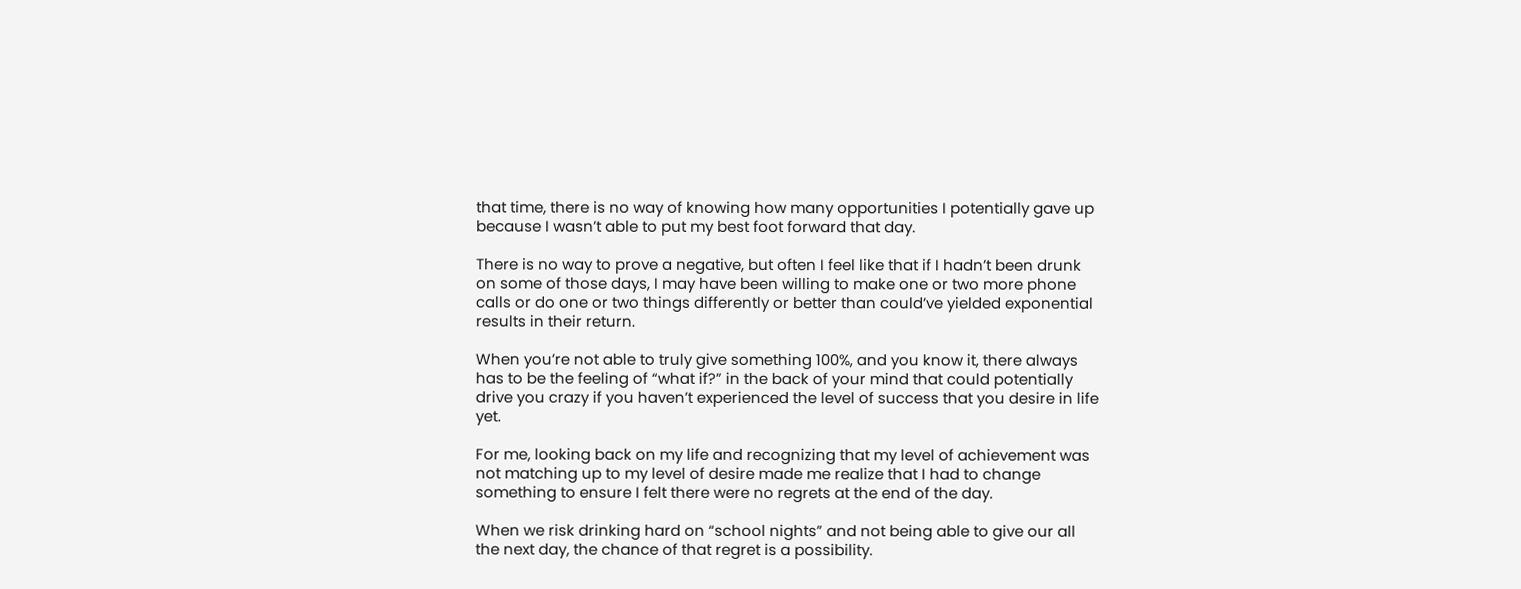that time, there is no way of knowing how many opportunities I potentially gave up because I wasn’t able to put my best foot forward that day.

There is no way to prove a negative, but often I feel like that if I hadn’t been drunk on some of those days, I may have been willing to make one or two more phone calls or do one or two things differently or better than could’ve yielded exponential results in their return.

When you’re not able to truly give something 100%, and you know it, there always has to be the feeling of “what if?” in the back of your mind that could potentially drive you crazy if you haven’t experienced the level of success that you desire in life yet.

For me, looking back on my life and recognizing that my level of achievement was not matching up to my level of desire made me realize that I had to change something to ensure I felt there were no regrets at the end of the day.

When we risk drinking hard on “school nights” and not being able to give our all the next day, the chance of that regret is a possibility.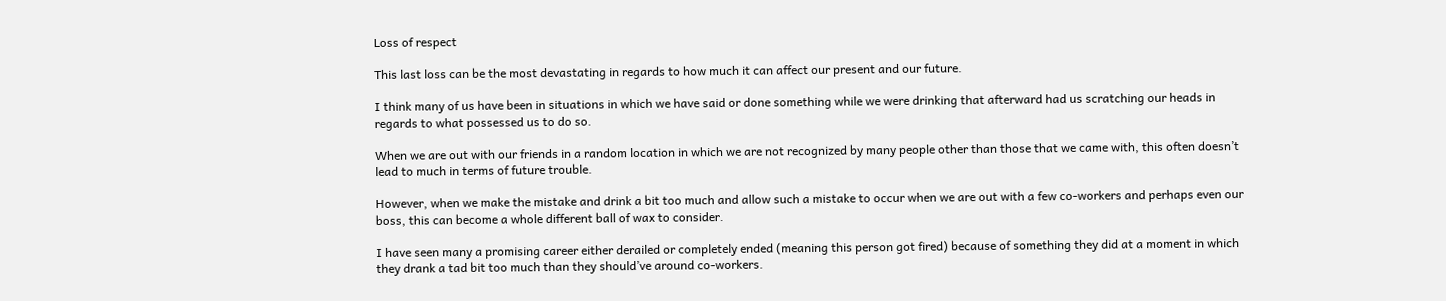Loss of respect

This last loss can be the most devastating in regards to how much it can affect our present and our future.

I think many of us have been in situations in which we have said or done something while we were drinking that afterward had us scratching our heads in regards to what possessed us to do so.

When we are out with our friends in a random location in which we are not recognized by many people other than those that we came with, this often doesn’t lead to much in terms of future trouble.

However, when we make the mistake and drink a bit too much and allow such a mistake to occur when we are out with a few co-workers and perhaps even our boss, this can become a whole different ball of wax to consider.

I have seen many a promising career either derailed or completely ended (meaning this person got fired) because of something they did at a moment in which they drank a tad bit too much than they should’ve around co-workers.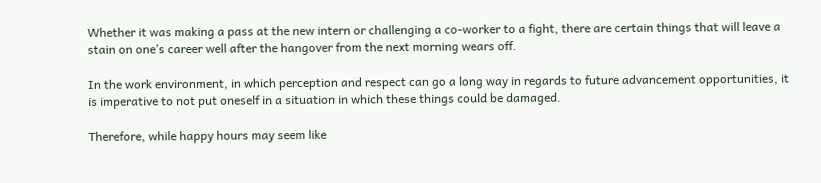Whether it was making a pass at the new intern or challenging a co-worker to a fight, there are certain things that will leave a stain on one’s career well after the hangover from the next morning wears off.

In the work environment, in which perception and respect can go a long way in regards to future advancement opportunities, it is imperative to not put oneself in a situation in which these things could be damaged.

Therefore, while happy hours may seem like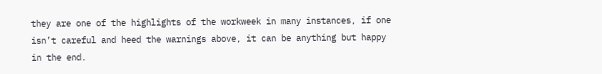they are one of the highlights of the workweek in many instances, if one isn’t careful and heed the warnings above, it can be anything but happy in the end.